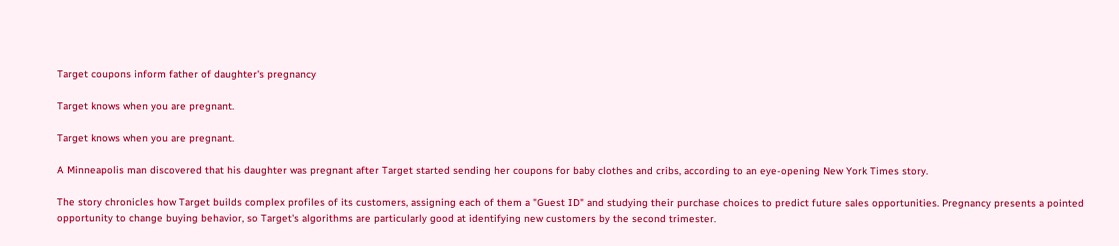Target coupons inform father of daughter's pregnancy

Target knows when you are pregnant.

Target knows when you are pregnant.

A Minneapolis man discovered that his daughter was pregnant after Target started sending her coupons for baby clothes and cribs, according to an eye-opening New York Times story.

The story chronicles how Target builds complex profiles of its customers, assigning each of them a "Guest ID" and studying their purchase choices to predict future sales opportunities. Pregnancy presents a pointed opportunity to change buying behavior, so Target's algorithms are particularly good at identifying new customers by the second trimester.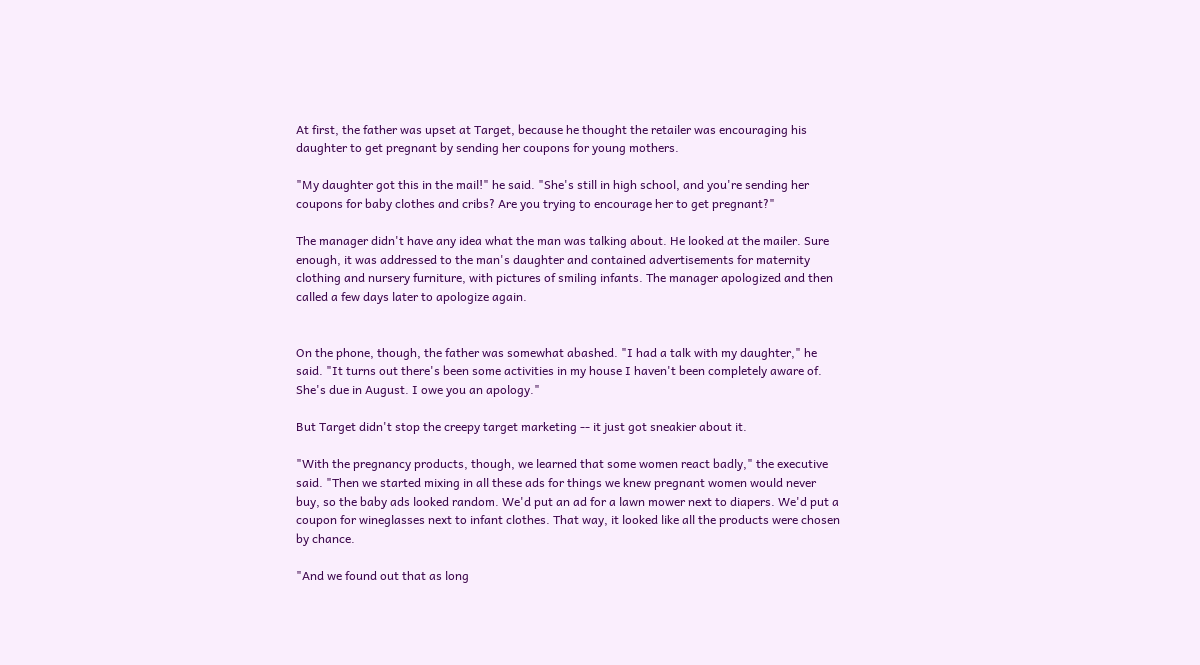At first, the father was upset at Target, because he thought the retailer was encouraging his daughter to get pregnant by sending her coupons for young mothers.

"My daughter got this in the mail!" he said. "She's still in high school, and you're sending her coupons for baby clothes and cribs? Are you trying to encourage her to get pregnant?"

The manager didn't have any idea what the man was talking about. He looked at the mailer. Sure enough, it was addressed to the man's daughter and contained advertisements for maternity clothing and nursery furniture, with pictures of smiling infants. The manager apologized and then called a few days later to apologize again.


On the phone, though, the father was somewhat abashed. "I had a talk with my daughter," he said. "It turns out there's been some activities in my house I haven't been completely aware of. She's due in August. I owe you an apology."

But Target didn't stop the creepy target marketing -- it just got sneakier about it.

"With the pregnancy products, though, we learned that some women react badly," the executive said. "Then we started mixing in all these ads for things we knew pregnant women would never buy, so the baby ads looked random. We'd put an ad for a lawn mower next to diapers. We'd put a coupon for wineglasses next to infant clothes. That way, it looked like all the products were chosen by chance.

"And we found out that as long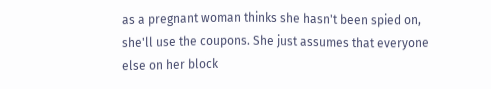as a pregnant woman thinks she hasn't been spied on, she'll use the coupons. She just assumes that everyone else on her block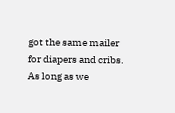got the same mailer for diapers and cribs. As long as we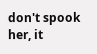don't spook her, it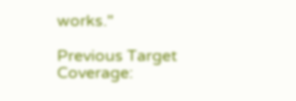works."

Previous Target Coverage: